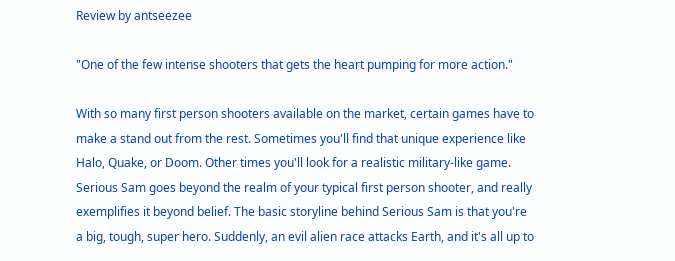Review by antseezee

"One of the few intense shooters that gets the heart pumping for more action."

With so many first person shooters available on the market, certain games have to make a stand out from the rest. Sometimes you'll find that unique experience like Halo, Quake, or Doom. Other times you'll look for a realistic military-like game. Serious Sam goes beyond the realm of your typical first person shooter, and really exemplifies it beyond belief. The basic storyline behind Serious Sam is that you're a big, tough, super hero. Suddenly, an evil alien race attacks Earth, and it's all up to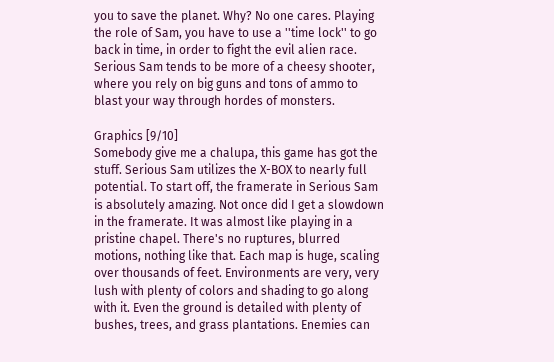you to save the planet. Why? No one cares. Playing the role of Sam, you have to use a ''time lock'' to go back in time, in order to fight the evil alien race. Serious Sam tends to be more of a cheesy shooter, where you rely on big guns and tons of ammo to blast your way through hordes of monsters.

Graphics [9/10]
Somebody give me a chalupa, this game has got the stuff. Serious Sam utilizes the X-BOX to nearly full potential. To start off, the framerate in Serious Sam is absolutely amazing. Not once did I get a slowdown in the framerate. It was almost like playing in a pristine chapel. There's no ruptures, blurred motions, nothing like that. Each map is huge, scaling over thousands of feet. Environments are very, very lush with plenty of colors and shading to go along with it. Even the ground is detailed with plenty of bushes, trees, and grass plantations. Enemies can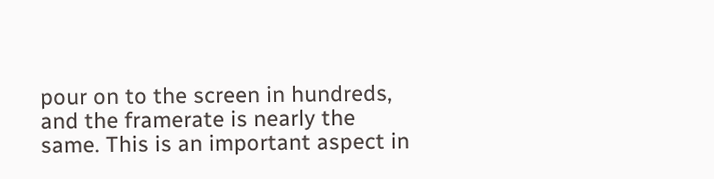pour on to the screen in hundreds, and the framerate is nearly the same. This is an important aspect in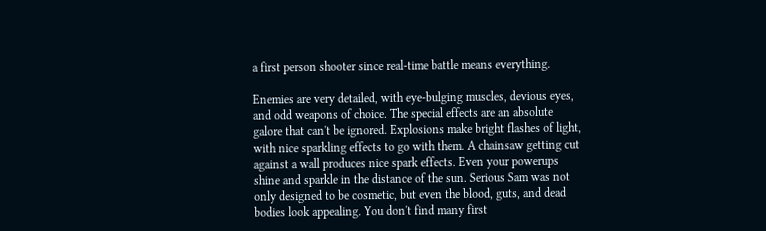a first person shooter since real-time battle means everything.

Enemies are very detailed, with eye-bulging muscles, devious eyes, and odd weapons of choice. The special effects are an absolute galore that can't be ignored. Explosions make bright flashes of light, with nice sparkling effects to go with them. A chainsaw getting cut against a wall produces nice spark effects. Even your powerups shine and sparkle in the distance of the sun. Serious Sam was not only designed to be cosmetic, but even the blood, guts, and dead bodies look appealing. You don't find many first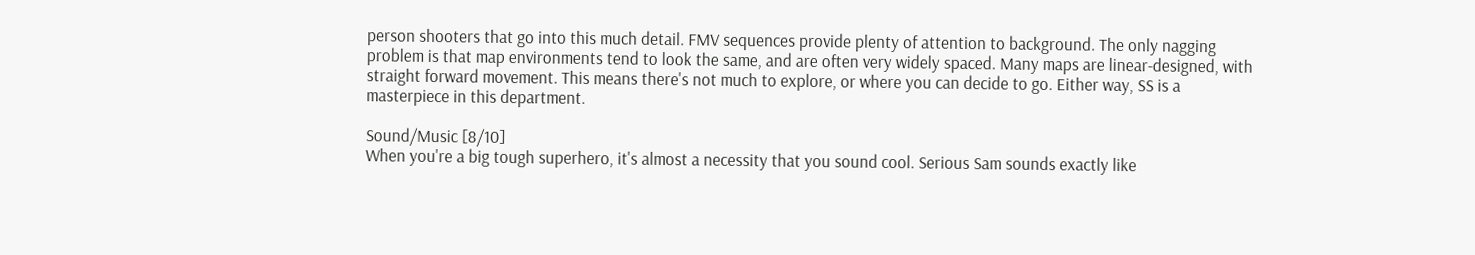person shooters that go into this much detail. FMV sequences provide plenty of attention to background. The only nagging problem is that map environments tend to look the same, and are often very widely spaced. Many maps are linear-designed, with straight forward movement. This means there's not much to explore, or where you can decide to go. Either way, SS is a masterpiece in this department.

Sound/Music [8/10]
When you're a big tough superhero, it's almost a necessity that you sound cool. Serious Sam sounds exactly like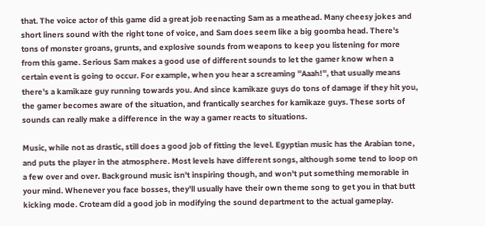that. The voice actor of this game did a great job reenacting Sam as a meathead. Many cheesy jokes and short liners sound with the right tone of voice, and Sam does seem like a big goomba head. There's tons of monster groans, grunts, and explosive sounds from weapons to keep you listening for more from this game. Serious Sam makes a good use of different sounds to let the gamer know when a certain event is going to occur. For example, when you hear a screaming ''Aaah!'', that usually means there's a kamikaze guy running towards you. And since kamikaze guys do tons of damage if they hit you, the gamer becomes aware of the situation, and frantically searches for kamikaze guys. These sorts of sounds can really make a difference in the way a gamer reacts to situations.

Music, while not as drastic, still does a good job of fitting the level. Egyptian music has the Arabian tone, and puts the player in the atmosphere. Most levels have different songs, although some tend to loop on a few over and over. Background music isn't inspiring though, and won't put something memorable in your mind. Whenever you face bosses, they'll usually have their own theme song to get you in that butt kicking mode. Croteam did a good job in modifying the sound department to the actual gameplay.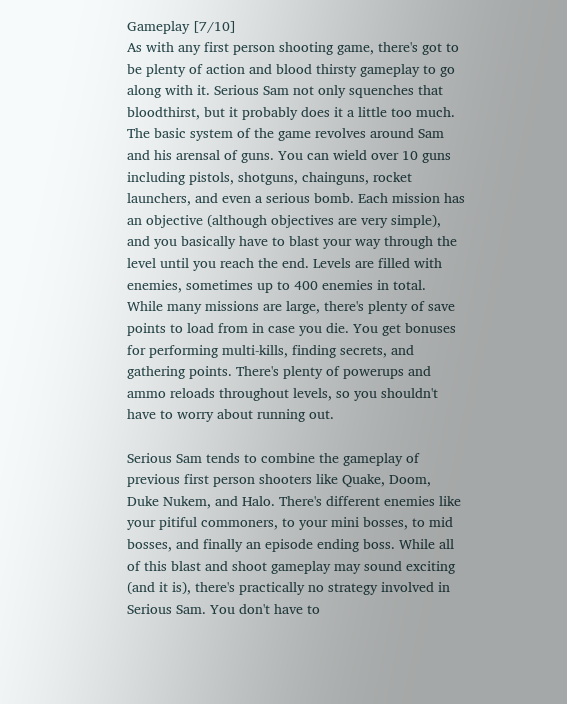Gameplay [7/10]
As with any first person shooting game, there's got to be plenty of action and blood thirsty gameplay to go along with it. Serious Sam not only squenches that bloodthirst, but it probably does it a little too much. The basic system of the game revolves around Sam and his arensal of guns. You can wield over 10 guns including pistols, shotguns, chainguns, rocket launchers, and even a serious bomb. Each mission has an objective (although objectives are very simple), and you basically have to blast your way through the level until you reach the end. Levels are filled with enemies, sometimes up to 400 enemies in total. While many missions are large, there's plenty of save points to load from in case you die. You get bonuses for performing multi-kills, finding secrets, and gathering points. There's plenty of powerups and ammo reloads throughout levels, so you shouldn't have to worry about running out.

Serious Sam tends to combine the gameplay of previous first person shooters like Quake, Doom, Duke Nukem, and Halo. There's different enemies like your pitiful commoners, to your mini bosses, to mid bosses, and finally an episode ending boss. While all of this blast and shoot gameplay may sound exciting (and it is), there's practically no strategy involved in Serious Sam. You don't have to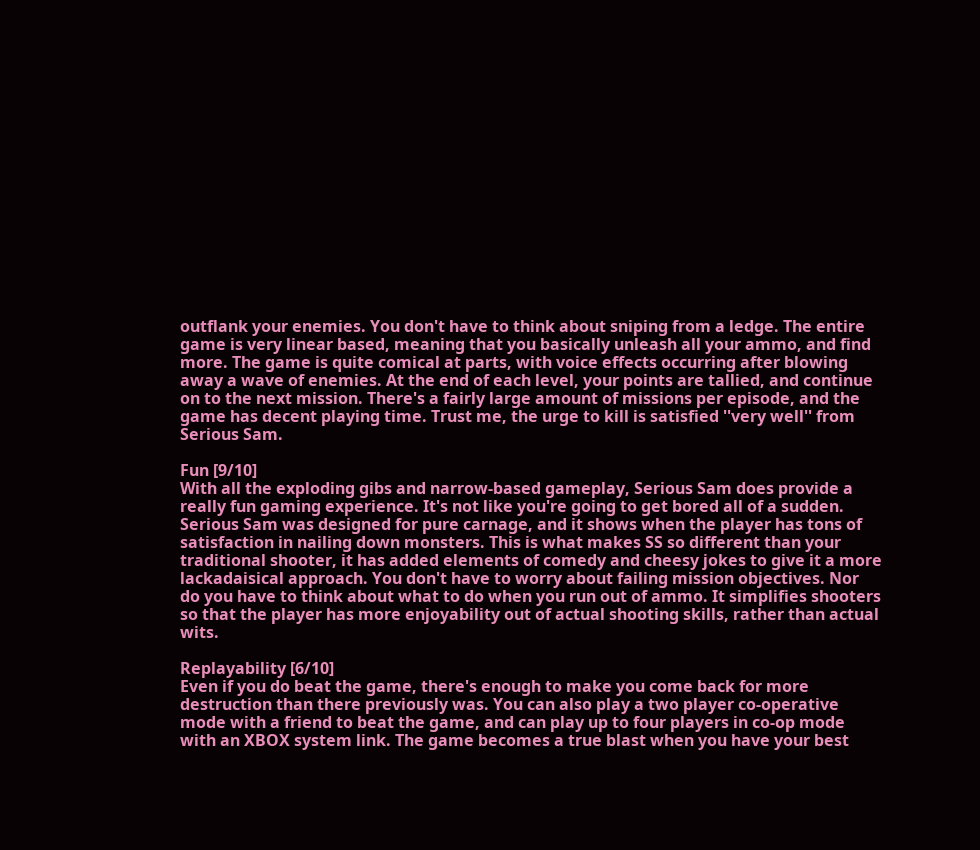outflank your enemies. You don't have to think about sniping from a ledge. The entire game is very linear based, meaning that you basically unleash all your ammo, and find more. The game is quite comical at parts, with voice effects occurring after blowing away a wave of enemies. At the end of each level, your points are tallied, and continue on to the next mission. There's a fairly large amount of missions per episode, and the game has decent playing time. Trust me, the urge to kill is satisfied ''very well'' from Serious Sam.

Fun [9/10]
With all the exploding gibs and narrow-based gameplay, Serious Sam does provide a really fun gaming experience. It's not like you're going to get bored all of a sudden. Serious Sam was designed for pure carnage, and it shows when the player has tons of satisfaction in nailing down monsters. This is what makes SS so different than your traditional shooter, it has added elements of comedy and cheesy jokes to give it a more lackadaisical approach. You don't have to worry about failing mission objectives. Nor do you have to think about what to do when you run out of ammo. It simplifies shooters so that the player has more enjoyability out of actual shooting skills, rather than actual wits.

Replayability [6/10]
Even if you do beat the game, there's enough to make you come back for more destruction than there previously was. You can also play a two player co-operative mode with a friend to beat the game, and can play up to four players in co-op mode with an XBOX system link. The game becomes a true blast when you have your best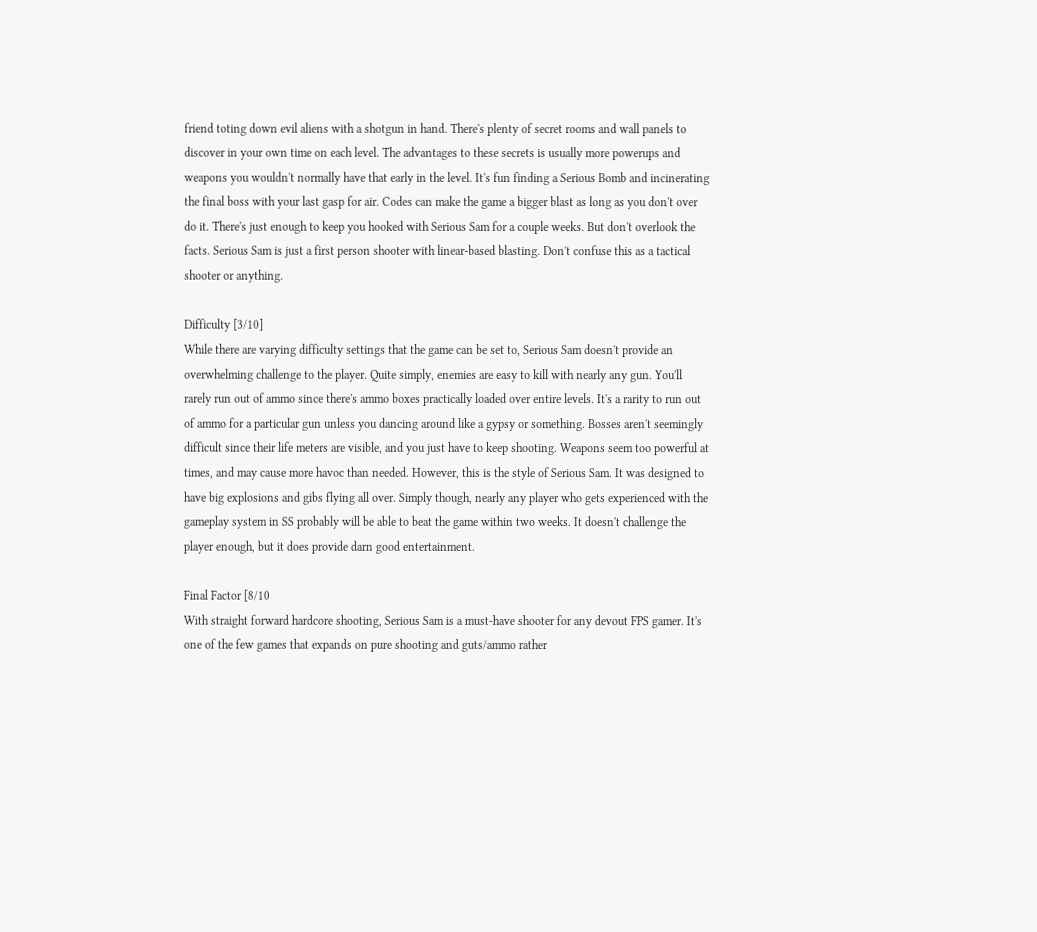friend toting down evil aliens with a shotgun in hand. There's plenty of secret rooms and wall panels to discover in your own time on each level. The advantages to these secrets is usually more powerups and weapons you wouldn't normally have that early in the level. It's fun finding a Serious Bomb and incinerating the final boss with your last gasp for air. Codes can make the game a bigger blast as long as you don't over do it. There's just enough to keep you hooked with Serious Sam for a couple weeks. But don't overlook the facts. Serious Sam is just a first person shooter with linear-based blasting. Don't confuse this as a tactical shooter or anything.

Difficulty [3/10]
While there are varying difficulty settings that the game can be set to, Serious Sam doesn't provide an overwhelming challenge to the player. Quite simply, enemies are easy to kill with nearly any gun. You'll rarely run out of ammo since there's ammo boxes practically loaded over entire levels. It's a rarity to run out of ammo for a particular gun unless you dancing around like a gypsy or something. Bosses aren't seemingly difficult since their life meters are visible, and you just have to keep shooting. Weapons seem too powerful at times, and may cause more havoc than needed. However, this is the style of Serious Sam. It was designed to have big explosions and gibs flying all over. Simply though, nearly any player who gets experienced with the gameplay system in SS probably will be able to beat the game within two weeks. It doesn't challenge the player enough, but it does provide darn good entertainment.

Final Factor [8/10
With straight forward hardcore shooting, Serious Sam is a must-have shooter for any devout FPS gamer. It's one of the few games that expands on pure shooting and guts/ammo rather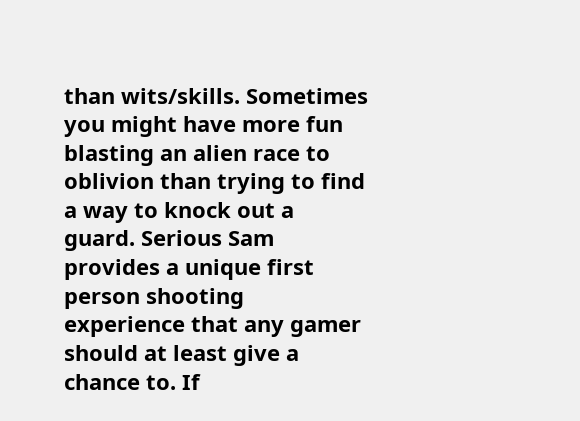than wits/skills. Sometimes you might have more fun blasting an alien race to oblivion than trying to find a way to knock out a guard. Serious Sam provides a unique first person shooting experience that any gamer should at least give a chance to. If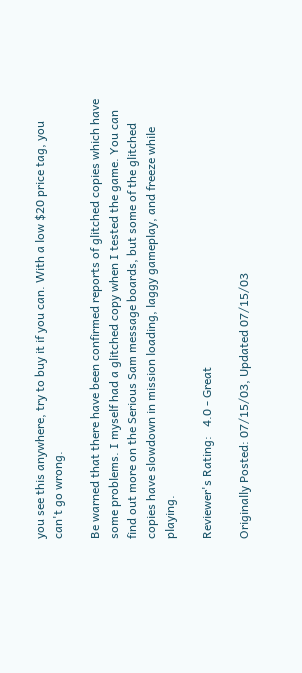you see this anywhere, try to buy it if you can. With a low $20 price tag, you can't go wrong.

Be warned that there have been confirmed reports of glitched copies which have some problems. I myself had a glitched copy when I tested the game. You can find out more on the Serious Sam message boards, but some of the glitched copies have slowdown in mission loading, laggy gameplay, and freeze while playing.

Reviewer's Rating:   4.0 - Great

Originally Posted: 07/15/03, Updated 07/15/03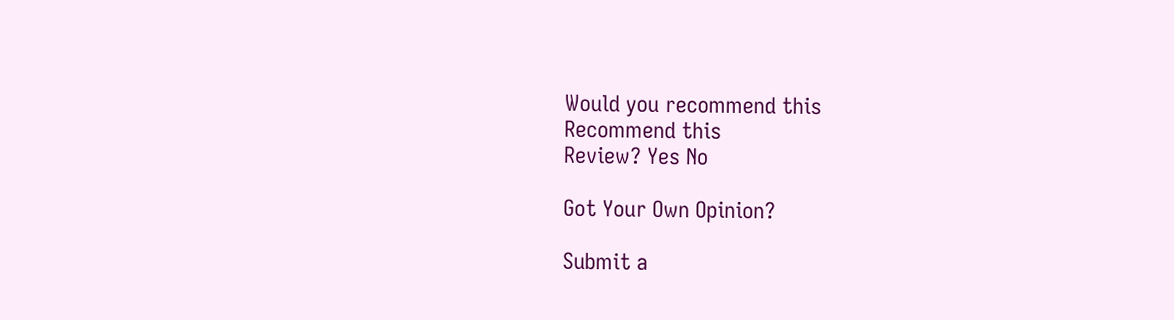Would you recommend this
Recommend this
Review? Yes No

Got Your Own Opinion?

Submit a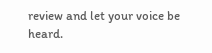review and let your voice be heard.